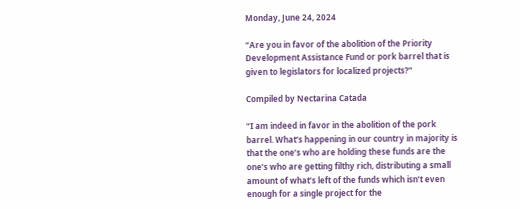Monday, June 24, 2024

“Are you in favor of the abolition of the Priority Development Assistance Fund or pork barrel that is given to legislators for localized projects?”

Compiled by Nectarina Catada

“I am indeed in favor in the abolition of the pork barrel. What’s happening in our country in majority is that the one’s who are holding these funds are the one’s who are getting filthy rich, distributing a small amount of what’s left of the funds which isn’t even enough for a single project for the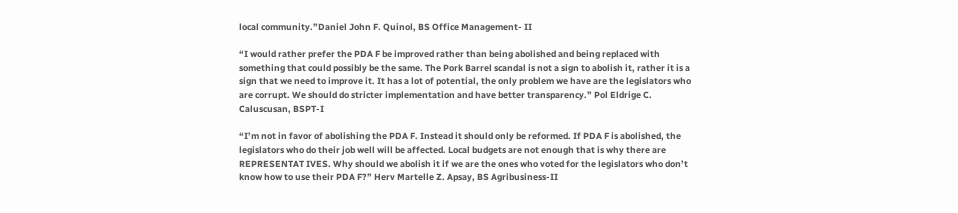local community.”Daniel John F. Quinol, BS Office Management- II

“I would rather prefer the PDA F be improved rather than being abolished and being replaced with something that could possibly be the same. The Pork Barrel scandal is not a sign to abolish it, rather it is a sign that we need to improve it. It has a lot of potential, the only problem we have are the legislators who are corrupt. We should do stricter implementation and have better transparency.” Pol Eldrige C. Caluscusan, BSPT-I

“I’m not in favor of abolishing the PDA F. Instead it should only be reformed. If PDA F is abolished, the legislators who do their job well will be affected. Local budgets are not enough that is why there are REPRESENTAT IVES. Why should we abolish it if we are the ones who voted for the legislators who don’t know how to use their PDA F?” Herv Martelle Z. Apsay, BS Agribusiness-II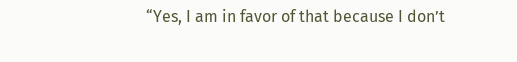“Yes, I am in favor of that because I don’t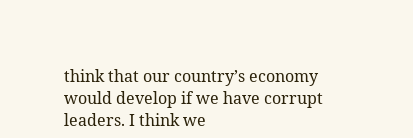think that our country’s economy would develop if we have corrupt leaders. I think we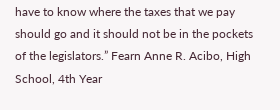have to know where the taxes that we pay should go and it should not be in the pockets of the legislators.” Fearn Anne R. Acibo, High School, 4th Year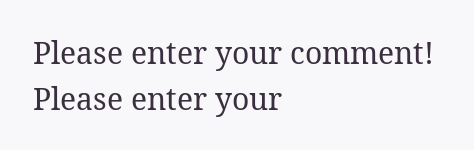Please enter your comment!
Please enter your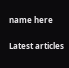name here

Latest articles